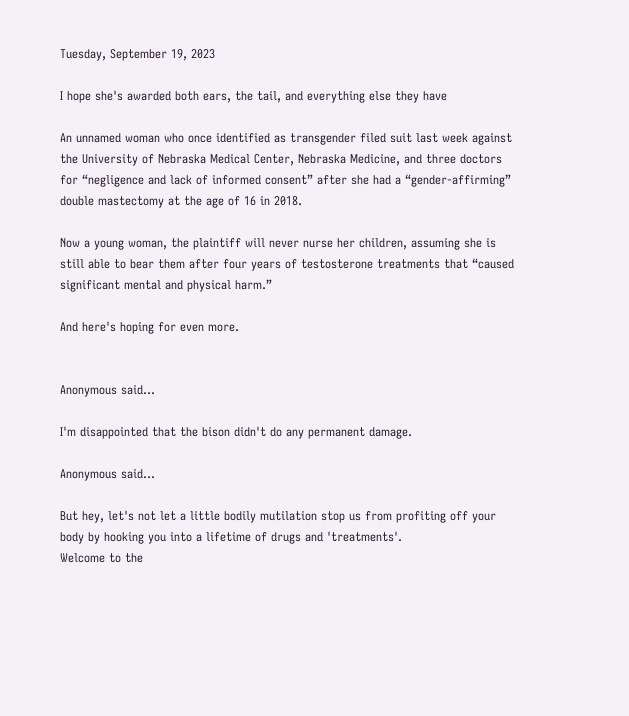Tuesday, September 19, 2023

I hope she's awarded both ears, the tail, and everything else they have

An unnamed woman who once identified as transgender filed suit last week against the University of Nebraska Medical Center, Nebraska Medicine, and three doctors for “negligence and lack of informed consent” after she had a “gender-affirming” double mastectomy at the age of 16 in 2018.

Now a young woman, the plaintiff will never nurse her children, assuming she is still able to bear them after four years of testosterone treatments that “caused significant mental and physical harm.”

And here's hoping for even more.


Anonymous said...

I'm disappointed that the bison didn't do any permanent damage.

Anonymous said...

But hey, let's not let a little bodily mutilation stop us from profiting off your body by hooking you into a lifetime of drugs and 'treatments'.
Welcome to the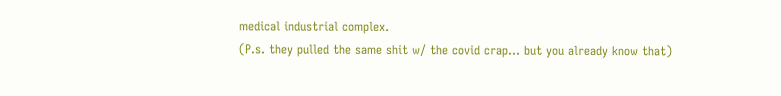medical industrial complex.
(P.s. they pulled the same shit w/ the covid crap... but you already know that)